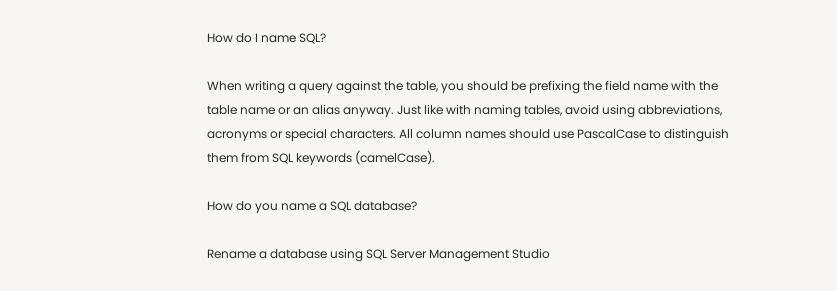How do I name SQL?

When writing a query against the table, you should be prefixing the field name with the table name or an alias anyway. Just like with naming tables, avoid using abbreviations, acronyms or special characters. All column names should use PascalCase to distinguish them from SQL keywords (camelCase).

How do you name a SQL database?

Rename a database using SQL Server Management Studio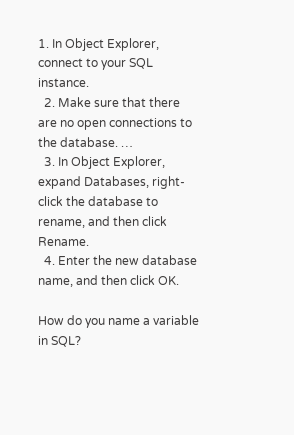1. In Object Explorer, connect to your SQL instance.
  2. Make sure that there are no open connections to the database. …
  3. In Object Explorer, expand Databases, right-click the database to rename, and then click Rename.
  4. Enter the new database name, and then click OK.

How do you name a variable in SQL?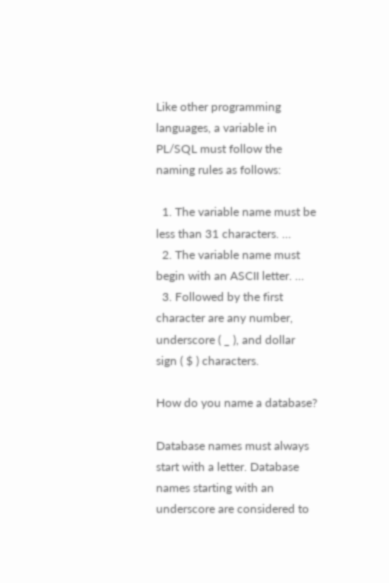Like other programming languages, a variable in PL/SQL must follow the naming rules as follows:

  1. The variable name must be less than 31 characters. …
  2. The variable name must begin with an ASCII letter. …
  3. Followed by the first character are any number, underscore ( _ ), and dollar sign ( $ ) characters.

How do you name a database?

Database names must always start with a letter. Database names starting with an underscore are considered to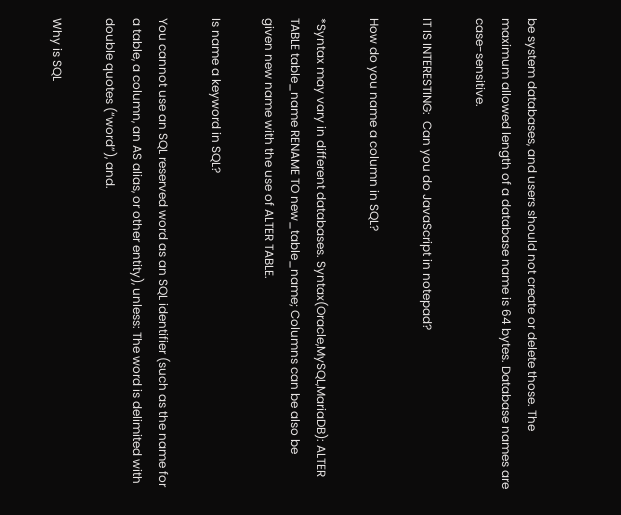be system databases, and users should not create or delete those. The maximum allowed length of a database name is 64 bytes. Database names are case-sensitive.

IT IS INTERESTING:  Can you do JavaScript in notepad?

How do you name a column in SQL?

*Syntax may vary in different databases. Syntax(Oracle,MySQL,MariaDB): ALTER TABLE table_name RENAME TO new_table_name; Columns can be also be given new name with the use of ALTER TABLE.

Is name a keyword in SQL?

You cannot use an SQL reserved word as an SQL identifier (such as the name for a table, a column, an AS alias, or other entity), unless: The word is delimited with double quotes (“word”), and.

Why is SQL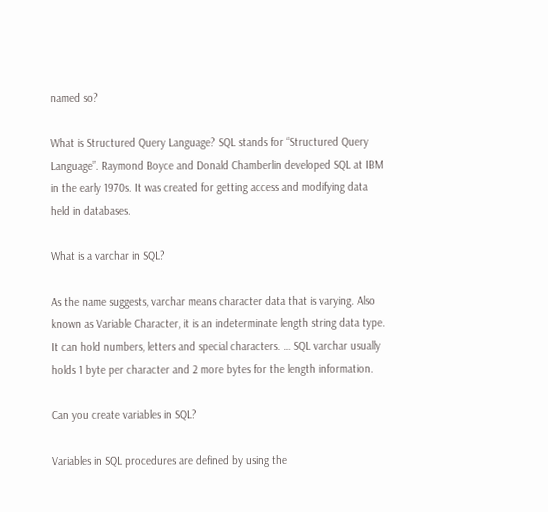named so?

What is Structured Query Language? SQL stands for “Structured Query Language”. Raymond Boyce and Donald Chamberlin developed SQL at IBM in the early 1970s. It was created for getting access and modifying data held in databases.

What is a varchar in SQL?

As the name suggests, varchar means character data that is varying. Also known as Variable Character, it is an indeterminate length string data type. It can hold numbers, letters and special characters. … SQL varchar usually holds 1 byte per character and 2 more bytes for the length information.

Can you create variables in SQL?

Variables in SQL procedures are defined by using the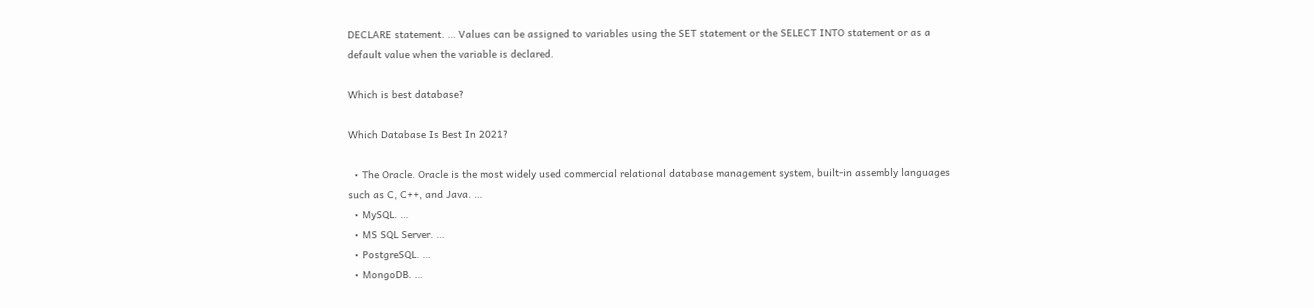DECLARE statement. … Values can be assigned to variables using the SET statement or the SELECT INTO statement or as a default value when the variable is declared.

Which is best database?

Which Database Is Best In 2021?

  • The Oracle. Oracle is the most widely used commercial relational database management system, built-in assembly languages such as C, C++, and Java. …
  • MySQL. …
  • MS SQL Server. …
  • PostgreSQL. …
  • MongoDB. …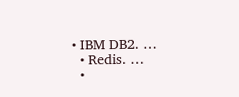• IBM DB2. …
  • Redis. …
  •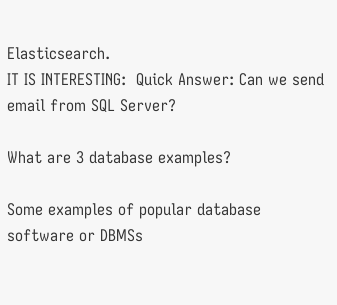Elasticsearch.
IT IS INTERESTING:  Quick Answer: Can we send email from SQL Server?

What are 3 database examples?

Some examples of popular database software or DBMSs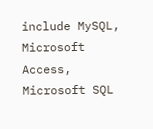include MySQL, Microsoft Access, Microsoft SQL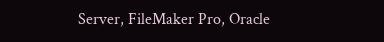Server, FileMaker Pro, Oracle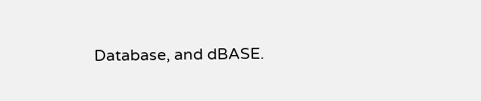Database, and dBASE.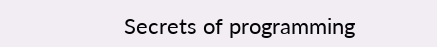Secrets of programming